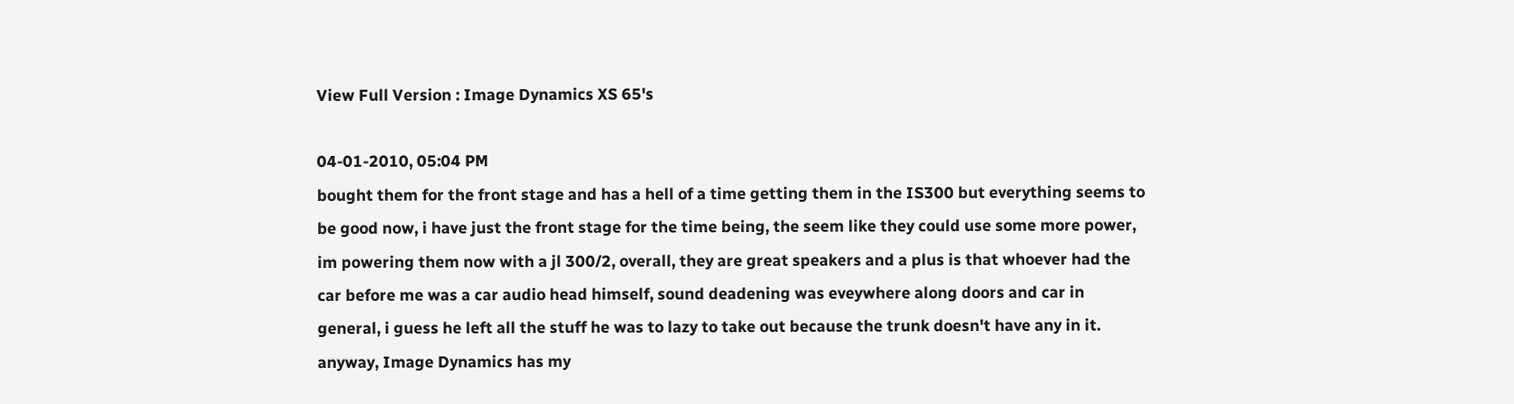View Full Version : Image Dynamics XS 65's

04-01-2010, 05:04 PM
bought them for the front stage and has a hell of a time getting them in the IS300 but everything seems to be good now, i have just the front stage for the time being, the seem like they could use some more power, im powering them now with a jl 300/2, overall, they are great speakers and a plus is that whoever had the car before me was a car audio head himself, sound deadening was eveywhere along doors and car in general, i guess he left all the stuff he was to lazy to take out because the trunk doesn't have any in it. anyway, Image Dynamics has my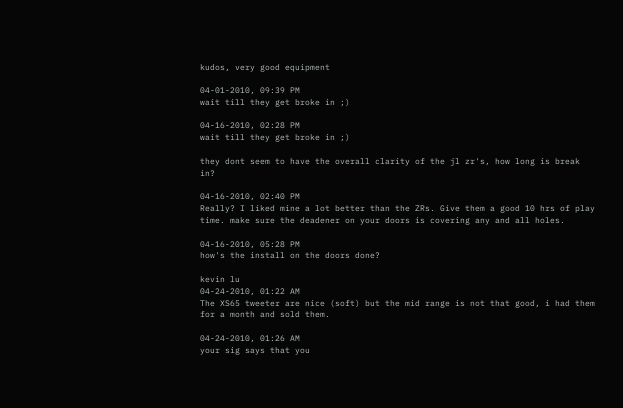kudos, very good equipment

04-01-2010, 09:39 PM
wait till they get broke in ;)

04-16-2010, 02:28 PM
wait till they get broke in ;)

they dont seem to have the overall clarity of the jl zr's, how long is break in?

04-16-2010, 02:40 PM
Really? I liked mine a lot better than the ZRs. Give them a good 10 hrs of play time. make sure the deadener on your doors is covering any and all holes.

04-16-2010, 05:28 PM
how's the install on the doors done?

kevin lu
04-24-2010, 01:22 AM
The XS65 tweeter are nice (soft) but the mid range is not that good, i had them for a month and sold them.

04-24-2010, 01:26 AM
your sig says that you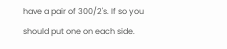have a pair of 300/2's. If so you should put one on each side.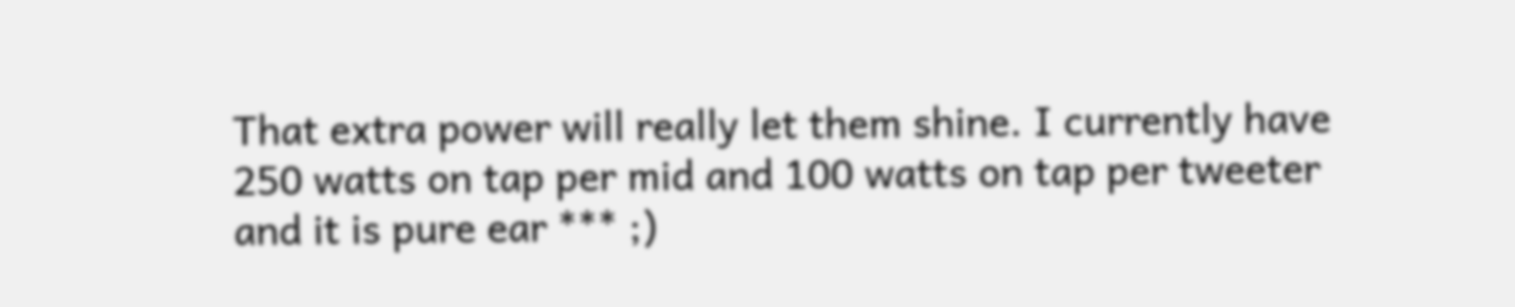That extra power will really let them shine. I currently have 250 watts on tap per mid and 100 watts on tap per tweeter and it is pure ear *** ;)